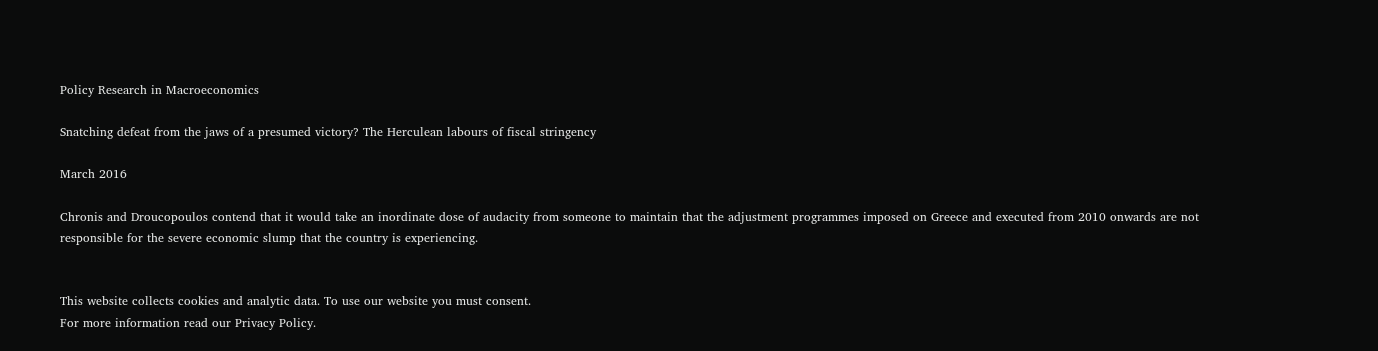Policy Research in Macroeconomics

Snatching defeat from the jaws of a presumed victory? The Herculean labours of fiscal stringency

March 2016

Chronis and Droucopoulos contend that it would take an inordinate dose of audacity from someone to maintain that the adjustment programmes imposed on Greece and executed from 2010 onwards are not responsible for the severe economic slump that the country is experiencing.


This website collects cookies and analytic data. To use our website you must consent.
For more information read our Privacy Policy.